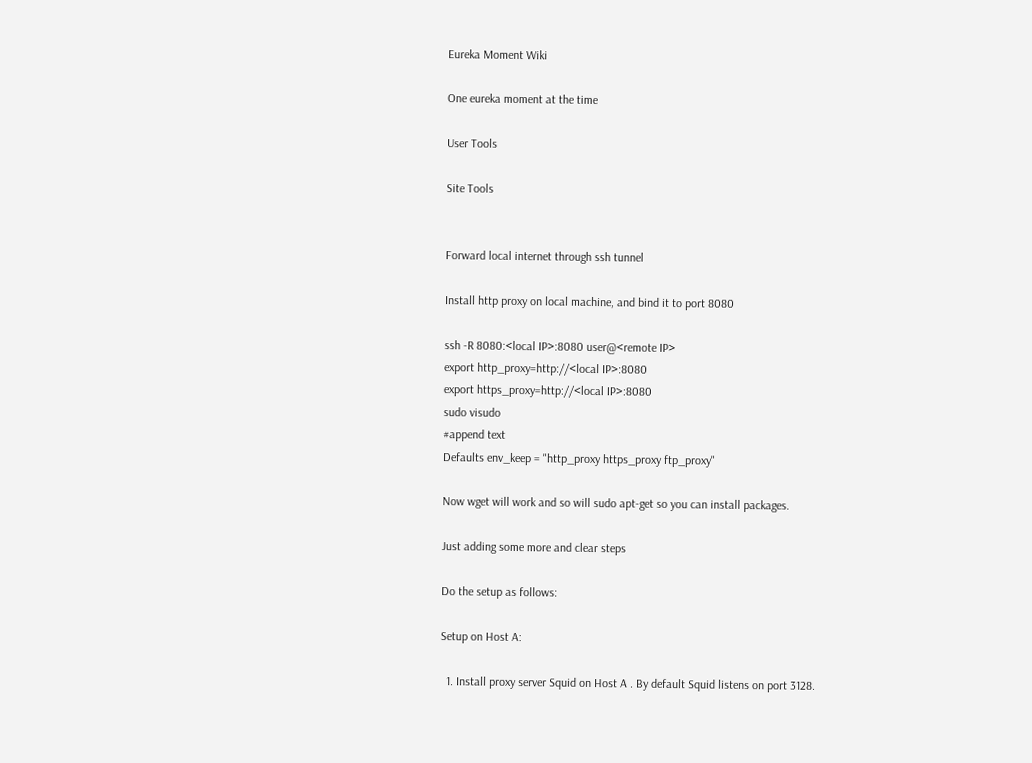Eureka Moment Wiki

One eureka moment at the time

User Tools

Site Tools


Forward local internet through ssh tunnel

Install http proxy on local machine, and bind it to port 8080

ssh -R 8080:<local IP>:8080 user@<remote IP>
export http_proxy=http://<local IP>:8080
export https_proxy=http://<local IP>:8080
sudo visudo
#append text
Defaults env_keep = "http_proxy https_proxy ftp_proxy"

Now wget will work and so will sudo apt-get so you can install packages.

Just adding some more and clear steps

Do the setup as follows:

Setup on Host A:

  1. Install proxy server Squid on Host A . By default Squid listens on port 3128.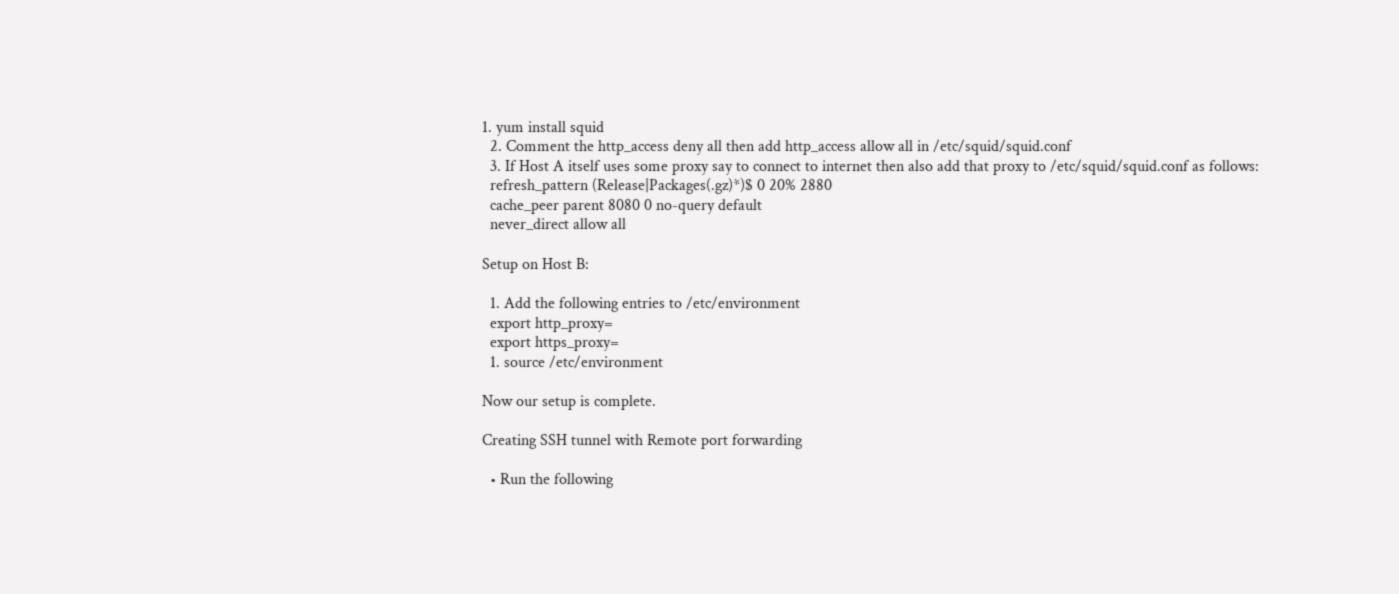1. yum install squid
  2. Comment the http_access deny all then add http_access allow all in /etc/squid/squid.conf
  3. If Host A itself uses some proxy say to connect to internet then also add that proxy to /etc/squid/squid.conf as follows:
  refresh_pattern (Release|Packages(.gz)*)$ 0 20% 2880
  cache_peer parent 8080 0 no-query default
  never_direct allow all

Setup on Host B:

  1. Add the following entries to /etc/environment
  export http_proxy=
  export https_proxy=
  1. source /etc/environment

Now our setup is complete.

Creating SSH tunnel with Remote port forwarding

  • Run the following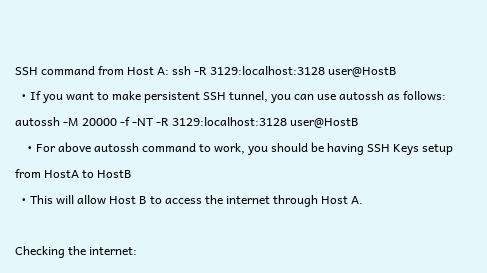SSH command from Host A: ssh -R 3129:localhost:3128 user@HostB
  • If you want to make persistent SSH tunnel, you can use autossh as follows: autossh -M 20000 -f -NT -R 3129:localhost:3128 user@HostB
    • For above autossh command to work, you should be having SSH Keys setup from HostA to HostB
  • This will allow Host B to access the internet through Host A.

Checking the internet: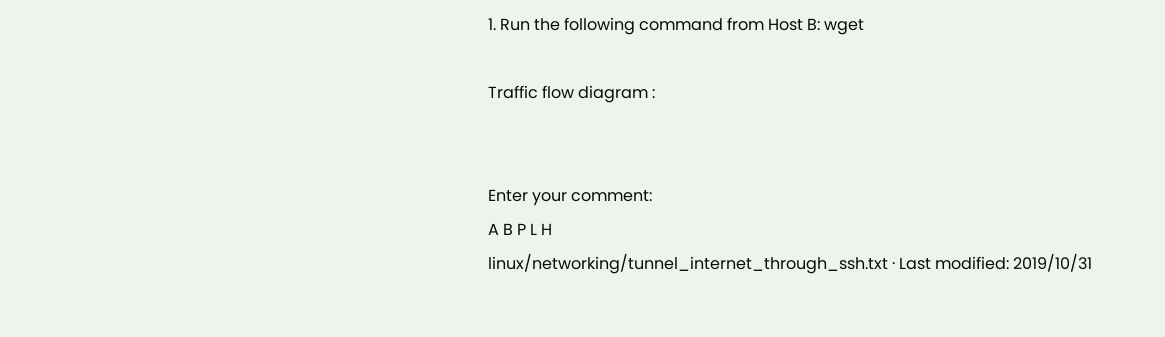1. Run the following command from Host B: wget

Traffic flow diagram :


Enter your comment:
A B P L H
linux/networking/tunnel_internet_through_ssh.txt · Last modified: 2019/10/31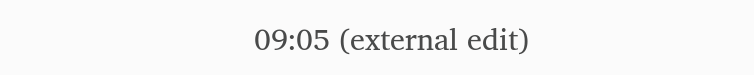09:05 (external edit)